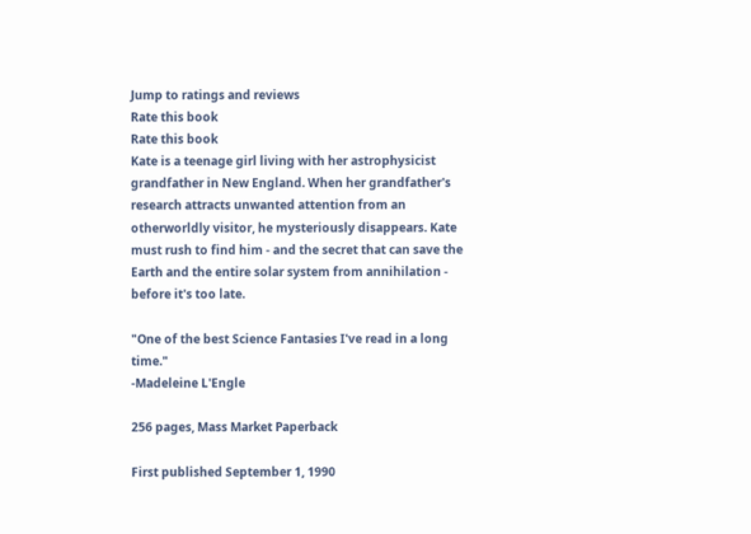Jump to ratings and reviews
Rate this book
Rate this book
Kate is a teenage girl living with her astrophysicist grandfather in New England. When her grandfather's research attracts unwanted attention from an otherworldly visitor, he mysteriously disappears. Kate must rush to find him - and the secret that can save the Earth and the entire solar system from annihilation - before it's too late.

"One of the best Science Fantasies I've read in a long time."
-Madeleine L'Engle

256 pages, Mass Market Paperback

First published September 1, 1990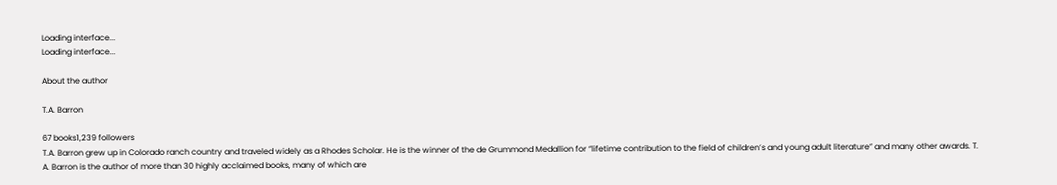Loading interface...
Loading interface...

About the author

T.A. Barron

67 books1,239 followers
T.A. Barron grew up in Colorado ranch country and traveled widely as a Rhodes Scholar. He is the winner of the de Grummond Medallion for “lifetime contribution to the field of children’s and young adult literature” and many other awards. T. A. Barron is the author of more than 30 highly acclaimed books, many of which are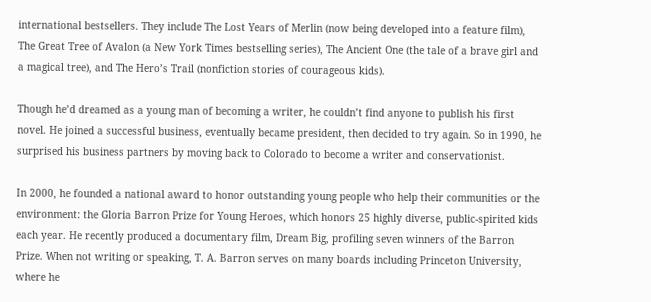international bestsellers. They include The Lost Years of Merlin (now being developed into a feature film), The Great Tree of Avalon (a New York Times bestselling series), The Ancient One (the tale of a brave girl and a magical tree), and The Hero’s Trail (nonfiction stories of courageous kids).

Though he’d dreamed as a young man of becoming a writer, he couldn’t find anyone to publish his first novel. He joined a successful business, eventually became president, then decided to try again. So in 1990, he surprised his business partners by moving back to Colorado to become a writer and conservationist.

In 2000, he founded a national award to honor outstanding young people who help their communities or the environment: the Gloria Barron Prize for Young Heroes, which honors 25 highly diverse, public-spirited kids each year. He recently produced a documentary film, Dream Big, profiling seven winners of the Barron Prize. When not writing or speaking, T. A. Barron serves on many boards including Princeton University, where he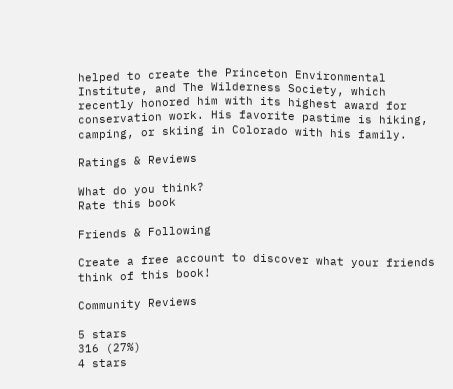helped to create the Princeton Environmental Institute, and The Wilderness Society, which recently honored him with its highest award for conservation work. His favorite pastime is hiking, camping, or skiing in Colorado with his family.

Ratings & Reviews

What do you think?
Rate this book

Friends & Following

Create a free account to discover what your friends think of this book!

Community Reviews

5 stars
316 (27%)
4 stars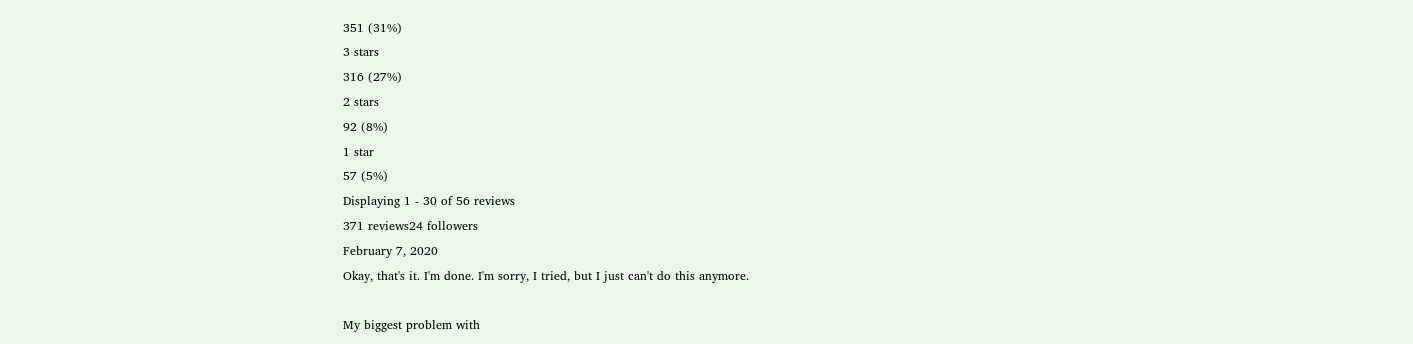351 (31%)
3 stars
316 (27%)
2 stars
92 (8%)
1 star
57 (5%)
Displaying 1 - 30 of 56 reviews
371 reviews24 followers
February 7, 2020
Okay, that's it. I'm done. I'm sorry, I tried, but I just can't do this anymore.

My biggest problem with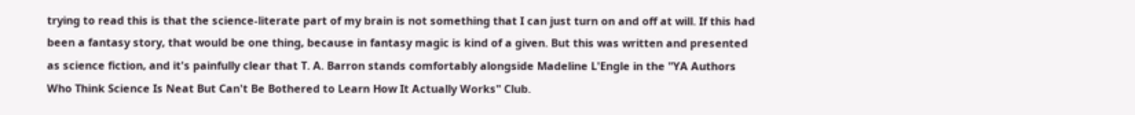trying to read this is that the science-literate part of my brain is not something that I can just turn on and off at will. If this had been a fantasy story, that would be one thing, because in fantasy magic is kind of a given. But this was written and presented as science fiction, and it's painfully clear that T. A. Barron stands comfortably alongside Madeline L'Engle in the "YA Authors Who Think Science Is Neat But Can't Be Bothered to Learn How It Actually Works" Club.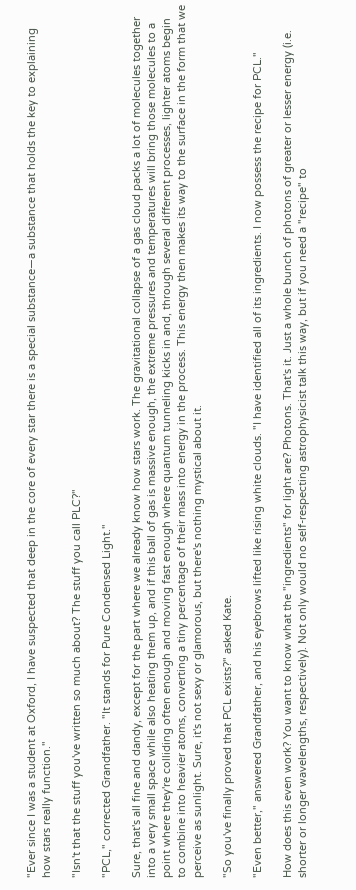"Ever since I was a student at Oxford, I have suspected that deep in the core of every star there is a special substance—a substance that holds the key to explaining how stars really function."

"Isn't that the stuff you've written so much about? The stuff you call PLC?"

"PCL," corrected Grandfather. "It stands for Pure Condensed Light."

Sure, that's all fine and dandy, except for the part where we already know how stars work. The gravitational collapse of a gas cloud packs a lot of molecules together into a very small space while also heating them up, and if this ball of gas is massive enough, the extreme pressures and temperatures will bring those molecules to a point where they're colliding often enough and moving fast enough where quantum tunneling kicks in and, through several different processes, lighter atoms begin to combine into heavier atoms, converting a tiny percentage of their mass into energy in the process. This energy then makes its way to the surface in the form that we perceive as sunlight. Sure, it's not sexy or glamorous, but there's nothing mystical about it.

"So you've finally proved that PCL exists?" asked Kate.

"Even better," answered Grandfather, and his eyebrows lifted like rising white clouds. "I have identified all of its ingredients. I now possess the recipe for PCL."

How does this even work? You want to know what the "ingredients" for light are? Photons. That's it. Just a whole bunch of photons of greater or lesser energy (i.e. shorter or longer wavelengths, respectively). Not only would no self-respecting astrophysicist talk this way, but if you need a "recipe" to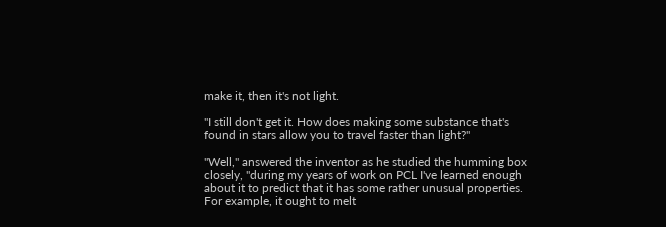make it, then it's not light.

"I still don't get it. How does making some substance that's found in stars allow you to travel faster than light?"

"Well," answered the inventor as he studied the humming box closely, "during my years of work on PCL I've learned enough about it to predict that it has some rather unusual properties. For example, it ought to melt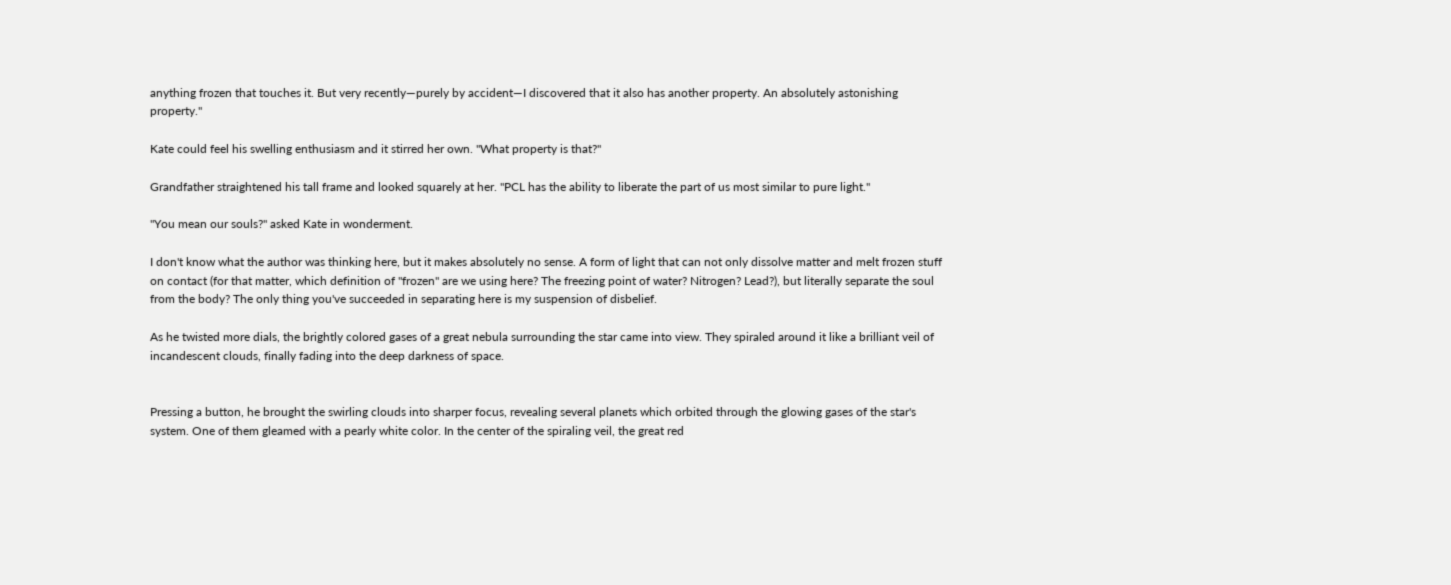anything frozen that touches it. But very recently—purely by accident—I discovered that it also has another property. An absolutely astonishing property."

Kate could feel his swelling enthusiasm and it stirred her own. "What property is that?"

Grandfather straightened his tall frame and looked squarely at her. "PCL has the ability to liberate the part of us most similar to pure light."

"You mean our souls?" asked Kate in wonderment.

I don't know what the author was thinking here, but it makes absolutely no sense. A form of light that can not only dissolve matter and melt frozen stuff on contact (for that matter, which definition of "frozen" are we using here? The freezing point of water? Nitrogen? Lead?), but literally separate the soul from the body? The only thing you've succeeded in separating here is my suspension of disbelief.

As he twisted more dials, the brightly colored gases of a great nebula surrounding the star came into view. They spiraled around it like a brilliant veil of incandescent clouds, finally fading into the deep darkness of space.


Pressing a button, he brought the swirling clouds into sharper focus, revealing several planets which orbited through the glowing gases of the star's system. One of them gleamed with a pearly white color. In the center of the spiraling veil, the great red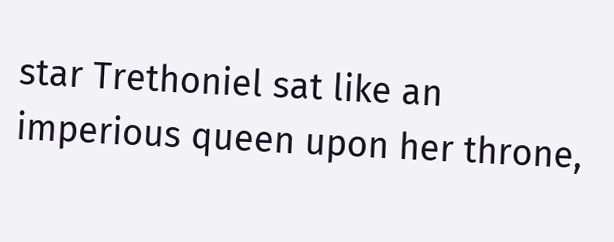star Trethoniel sat like an imperious queen upon her throne,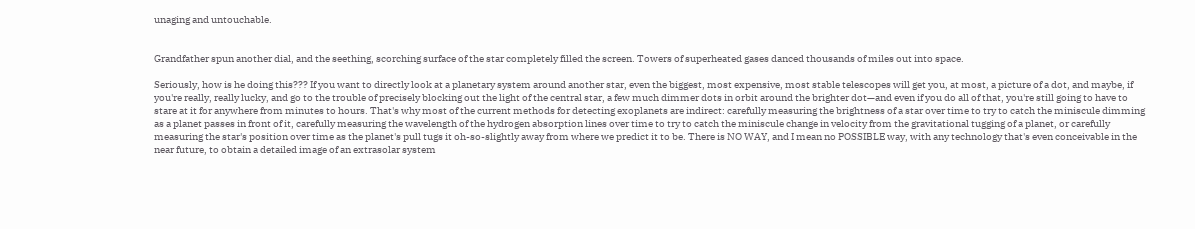unaging and untouchable.


Grandfather spun another dial, and the seething, scorching surface of the star completely filled the screen. Towers of superheated gases danced thousands of miles out into space.

Seriously, how is he doing this??? If you want to directly look at a planetary system around another star, even the biggest, most expensive, most stable telescopes will get you, at most, a picture of a dot, and maybe, if you're really, really lucky, and go to the trouble of precisely blocking out the light of the central star, a few much dimmer dots in orbit around the brighter dot—and even if you do all of that, you're still going to have to stare at it for anywhere from minutes to hours. That's why most of the current methods for detecting exoplanets are indirect: carefully measuring the brightness of a star over time to try to catch the miniscule dimming as a planet passes in front of it, carefully measuring the wavelength of the hydrogen absorption lines over time to try to catch the miniscule change in velocity from the gravitational tugging of a planet, or carefully measuring the star's position over time as the planet's pull tugs it oh-so-slightly away from where we predict it to be. There is NO WAY, and I mean no POSSIBLE way, with any technology that's even conceivable in the near future, to obtain a detailed image of an extrasolar system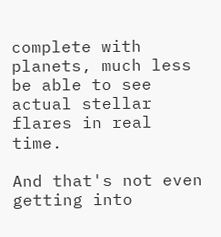complete with planets, much less be able to see actual stellar flares in real time.

And that's not even getting into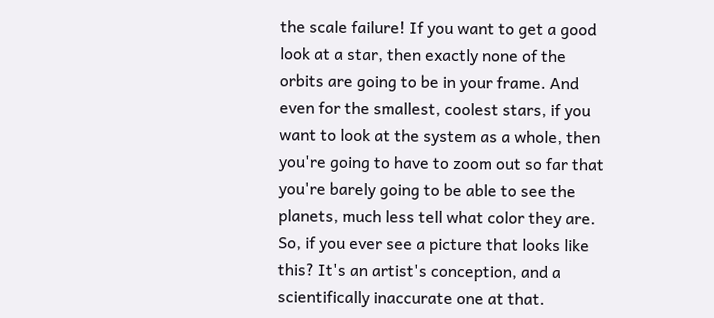the scale failure! If you want to get a good look at a star, then exactly none of the orbits are going to be in your frame. And even for the smallest, coolest stars, if you want to look at the system as a whole, then you're going to have to zoom out so far that you're barely going to be able to see the planets, much less tell what color they are. So, if you ever see a picture that looks like this? It's an artist's conception, and a scientifically inaccurate one at that.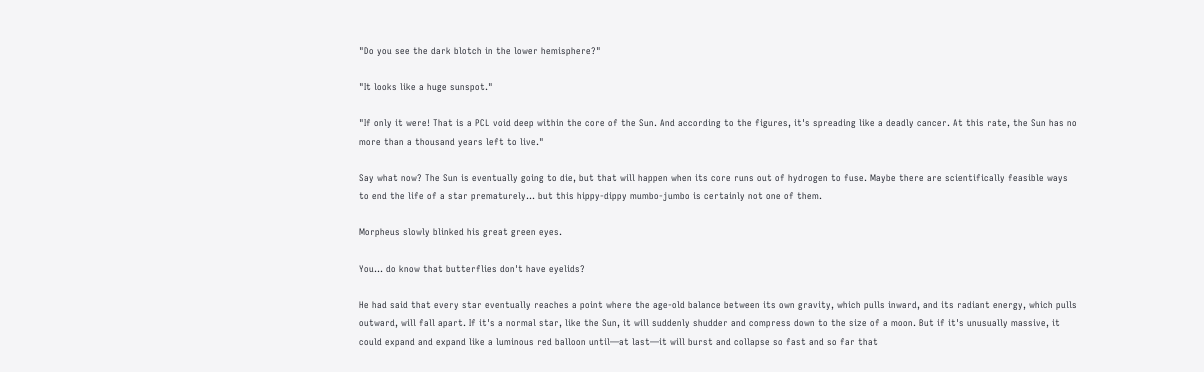"Do you see the dark blotch in the lower hemisphere?"

"It looks like a huge sunspot."

"If only it were! That is a PCL void deep within the core of the Sun. And according to the figures, it's spreading like a deadly cancer. At this rate, the Sun has no more than a thousand years left to live."

Say what now? The Sun is eventually going to die, but that will happen when its core runs out of hydrogen to fuse. Maybe there are scientifically feasible ways to end the life of a star prematurely... but this hippy-dippy mumbo-jumbo is certainly not one of them.

Morpheus slowly blinked his great green eyes.

You... do know that butterflies don't have eyelids?

He had said that every star eventually reaches a point where the age-old balance between its own gravity, which pulls inward, and its radiant energy, which pulls outward, will fall apart. If it's a normal star, like the Sun, it will suddenly shudder and compress down to the size of a moon. But if it's unusually massive, it could expand and expand like a luminous red balloon until—at last—it will burst and collapse so fast and so far that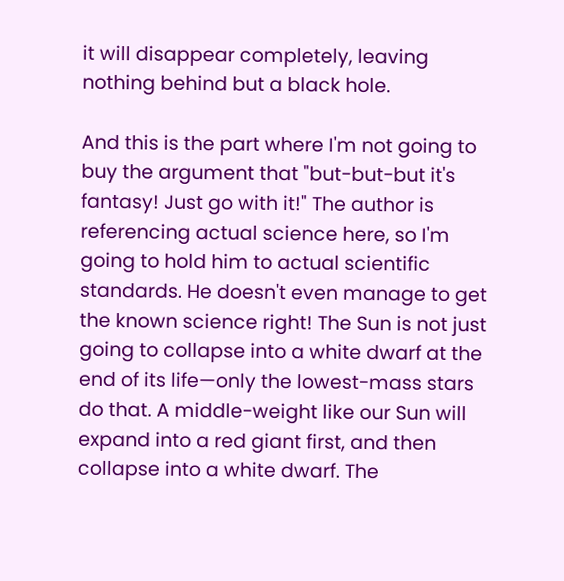it will disappear completely, leaving nothing behind but a black hole.

And this is the part where I'm not going to buy the argument that "but-but-but it's fantasy! Just go with it!" The author is referencing actual science here, so I'm going to hold him to actual scientific standards. He doesn't even manage to get the known science right! The Sun is not just going to collapse into a white dwarf at the end of its life—only the lowest-mass stars do that. A middle-weight like our Sun will expand into a red giant first, and then collapse into a white dwarf. The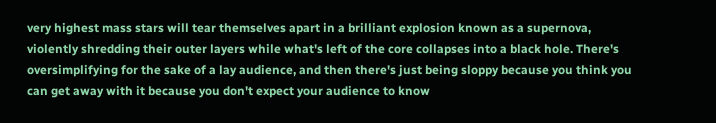very highest mass stars will tear themselves apart in a brilliant explosion known as a supernova, violently shredding their outer layers while what's left of the core collapses into a black hole. There's oversimplifying for the sake of a lay audience, and then there's just being sloppy because you think you can get away with it because you don't expect your audience to know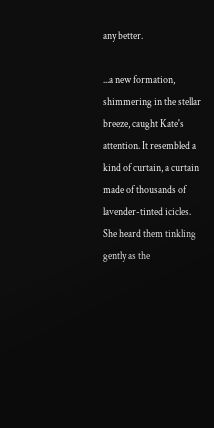any better.

...a new formation, shimmering in the stellar breeze, caught Kate's attention. It resembled a kind of curtain, a curtain made of thousands of lavender-tinted icicles. She heard them tinkling gently as the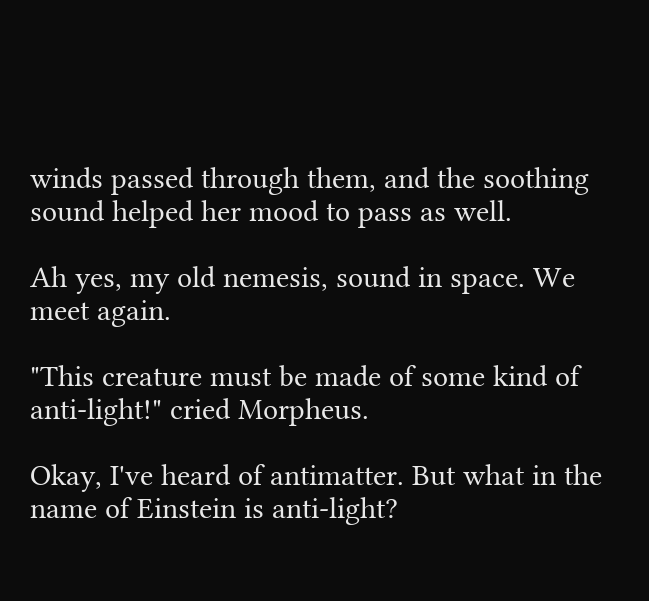winds passed through them, and the soothing sound helped her mood to pass as well.

Ah yes, my old nemesis, sound in space. We meet again.

"This creature must be made of some kind of anti-light!" cried Morpheus.

Okay, I've heard of antimatter. But what in the name of Einstein is anti-light?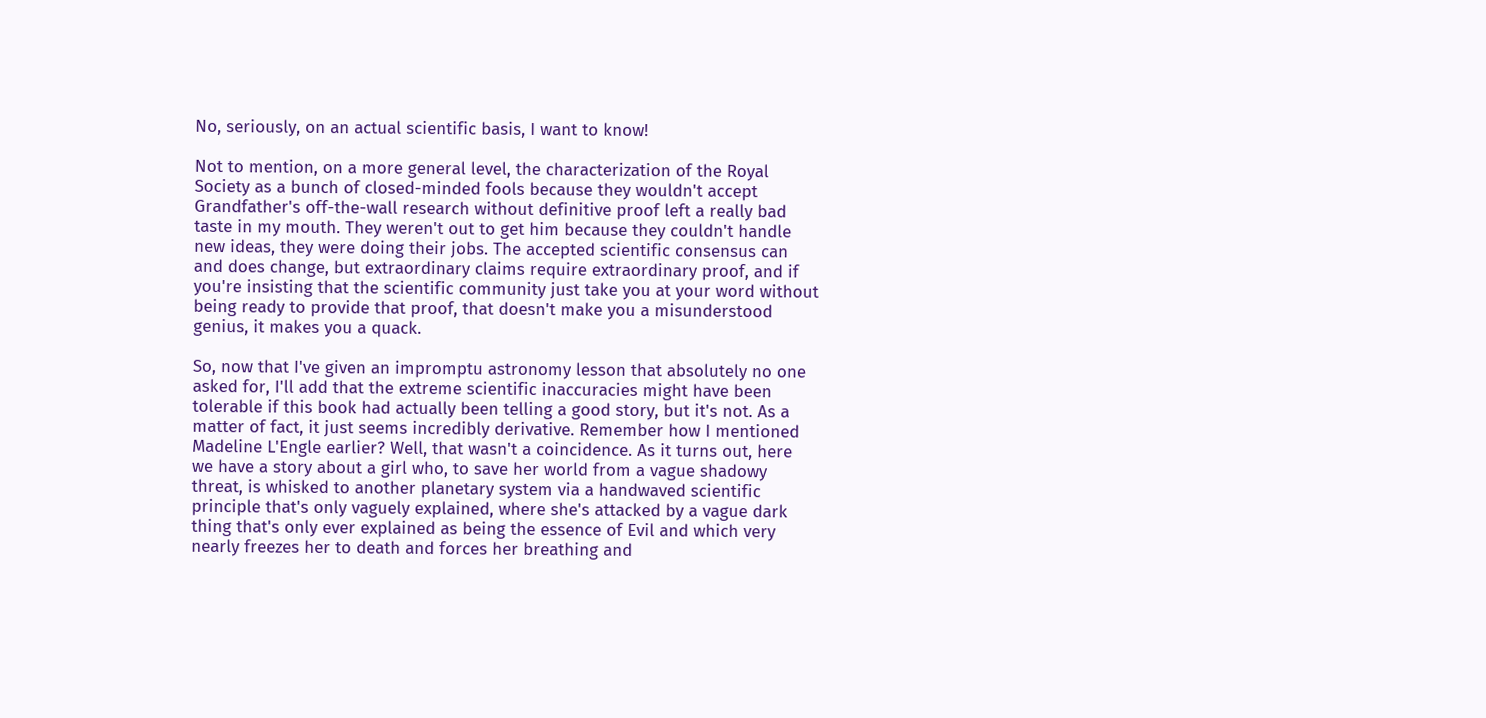No, seriously, on an actual scientific basis, I want to know!

Not to mention, on a more general level, the characterization of the Royal Society as a bunch of closed-minded fools because they wouldn't accept Grandfather's off-the-wall research without definitive proof left a really bad taste in my mouth. They weren't out to get him because they couldn't handle new ideas, they were doing their jobs. The accepted scientific consensus can and does change, but extraordinary claims require extraordinary proof, and if you're insisting that the scientific community just take you at your word without being ready to provide that proof, that doesn't make you a misunderstood genius, it makes you a quack.

So, now that I've given an impromptu astronomy lesson that absolutely no one asked for, I'll add that the extreme scientific inaccuracies might have been tolerable if this book had actually been telling a good story, but it's not. As a matter of fact, it just seems incredibly derivative. Remember how I mentioned Madeline L'Engle earlier? Well, that wasn't a coincidence. As it turns out, here we have a story about a girl who, to save her world from a vague shadowy threat, is whisked to another planetary system via a handwaved scientific principle that's only vaguely explained, where she's attacked by a vague dark thing that's only ever explained as being the essence of Evil and which very nearly freezes her to death and forces her breathing and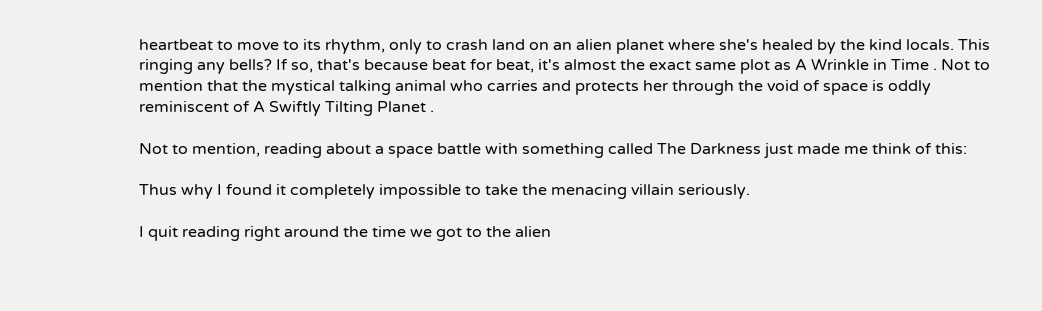heartbeat to move to its rhythm, only to crash land on an alien planet where she's healed by the kind locals. This ringing any bells? If so, that's because beat for beat, it's almost the exact same plot as A Wrinkle in Time . Not to mention that the mystical talking animal who carries and protects her through the void of space is oddly reminiscent of A Swiftly Tilting Planet .

Not to mention, reading about a space battle with something called The Darkness just made me think of this:

Thus why I found it completely impossible to take the menacing villain seriously.

I quit reading right around the time we got to the alien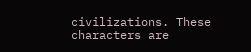civilizations. These characters are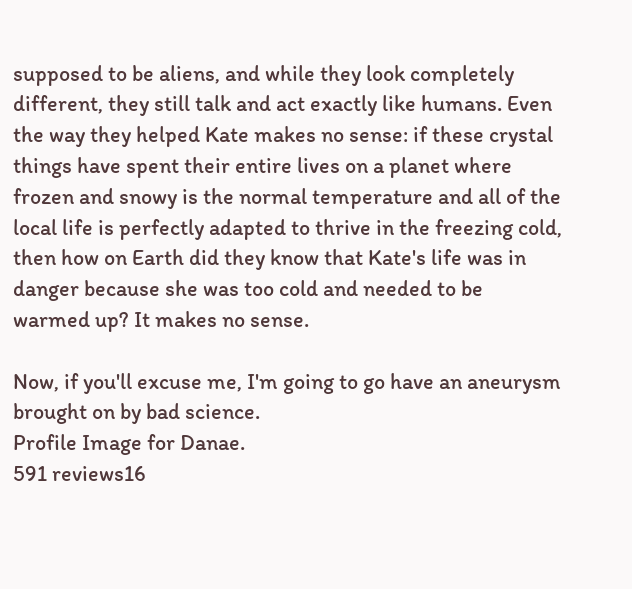supposed to be aliens, and while they look completely different, they still talk and act exactly like humans. Even the way they helped Kate makes no sense: if these crystal things have spent their entire lives on a planet where frozen and snowy is the normal temperature and all of the local life is perfectly adapted to thrive in the freezing cold, then how on Earth did they know that Kate's life was in danger because she was too cold and needed to be warmed up? It makes no sense.

Now, if you'll excuse me, I'm going to go have an aneurysm brought on by bad science.
Profile Image for Danae.
591 reviews16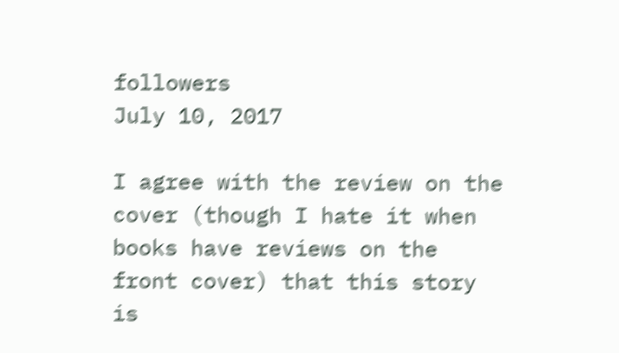followers
July 10, 2017

I agree with the review on the cover (though I hate it when books have reviews on the front cover) that this story is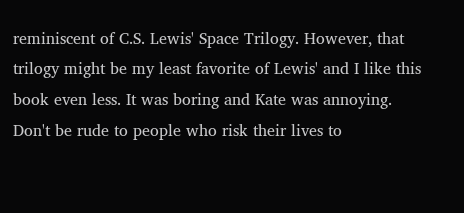reminiscent of C.S. Lewis' Space Trilogy. However, that trilogy might be my least favorite of Lewis' and I like this book even less. It was boring and Kate was annoying. Don't be rude to people who risk their lives to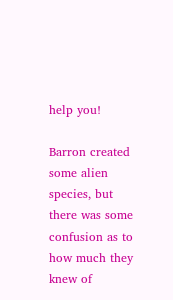help you!

Barron created some alien species, but there was some confusion as to how much they knew of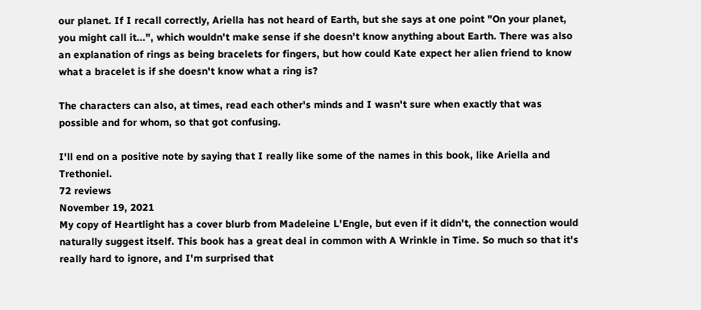our planet. If I recall correctly, Ariella has not heard of Earth, but she says at one point "On your planet, you might call it...", which wouldn't make sense if she doesn't know anything about Earth. There was also an explanation of rings as being bracelets for fingers, but how could Kate expect her alien friend to know what a bracelet is if she doesn't know what a ring is?

The characters can also, at times, read each other's minds and I wasn't sure when exactly that was possible and for whom, so that got confusing.

I'll end on a positive note by saying that I really like some of the names in this book, like Ariella and Trethoniel.
72 reviews
November 19, 2021
My copy of Heartlight has a cover blurb from Madeleine L'Engle, but even if it didn't, the connection would naturally suggest itself. This book has a great deal in common with A Wrinkle in Time. So much so that it's really hard to ignore, and I'm surprised that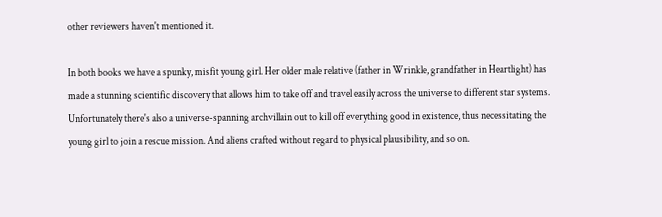other reviewers haven't mentioned it.

In both books we have a spunky, misfit young girl. Her older male relative (father in Wrinkle, grandfather in Heartlight) has made a stunning scientific discovery that allows him to take off and travel easily across the universe to different star systems. Unfortunately there's also a universe-spanning archvillain out to kill off everything good in existence, thus necessitating the young girl to join a rescue mission. And aliens crafted without regard to physical plausibility, and so on.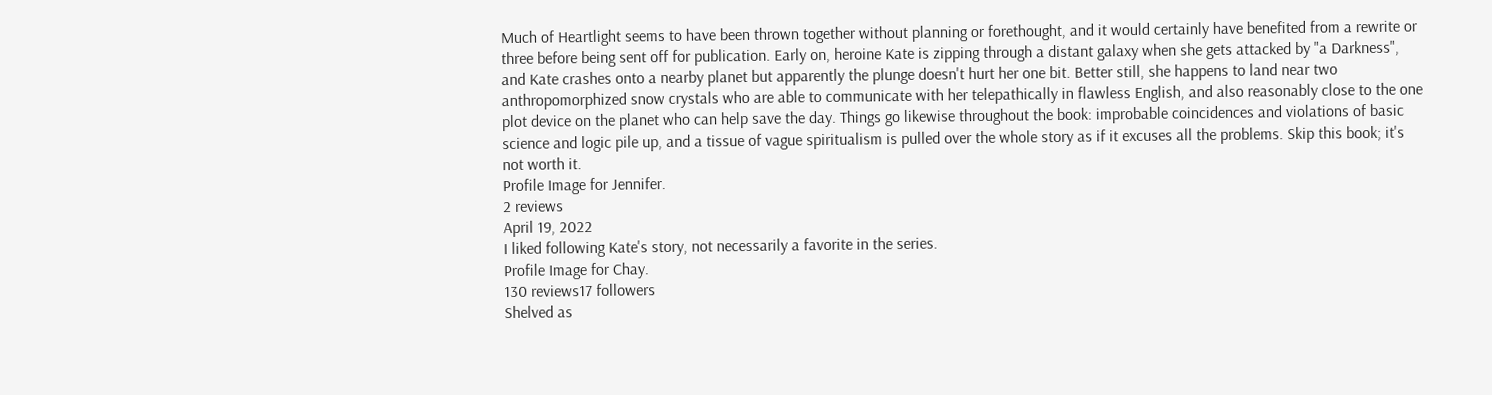Much of Heartlight seems to have been thrown together without planning or forethought, and it would certainly have benefited from a rewrite or three before being sent off for publication. Early on, heroine Kate is zipping through a distant galaxy when she gets attacked by "a Darkness", and Kate crashes onto a nearby planet but apparently the plunge doesn't hurt her one bit. Better still, she happens to land near two anthropomorphized snow crystals who are able to communicate with her telepathically in flawless English, and also reasonably close to the one plot device on the planet who can help save the day. Things go likewise throughout the book: improbable coincidences and violations of basic science and logic pile up, and a tissue of vague spiritualism is pulled over the whole story as if it excuses all the problems. Skip this book; it's not worth it.
Profile Image for Jennifer.
2 reviews
April 19, 2022
I liked following Kate's story, not necessarily a favorite in the series.
Profile Image for Chay.
130 reviews17 followers
Shelved as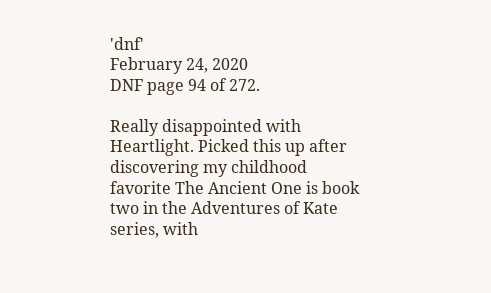'dnf'
February 24, 2020
DNF page 94 of 272.

Really disappointed with Heartlight. Picked this up after discovering my childhood favorite The Ancient One is book two in the Adventures of Kate series, with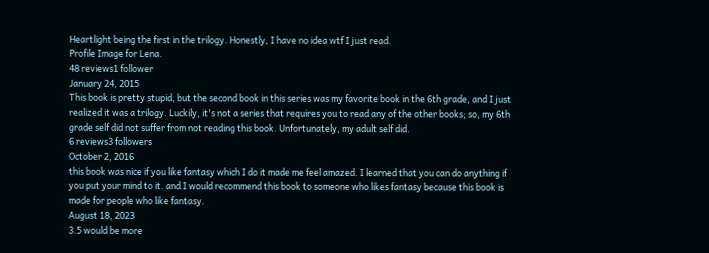Heartlight being the first in the trilogy. Honestly, I have no idea wtf I just read.
Profile Image for Lena.
48 reviews1 follower
January 24, 2015
This book is pretty stupid, but the second book in this series was my favorite book in the 6th grade, and I just realized it was a trilogy. Luckily, it's not a series that requires you to read any of the other books; so, my 6th grade self did not suffer from not reading this book. Unfortunately, my adult self did.
6 reviews3 followers
October 2, 2016
this book was nice if you like fantasy which I do it made me feel amazed. I learned that you can do anything if you put your mind to it. and I would recommend this book to someone who likes fantasy because this book is made for people who like fantasy.
August 18, 2023
3.5 would be more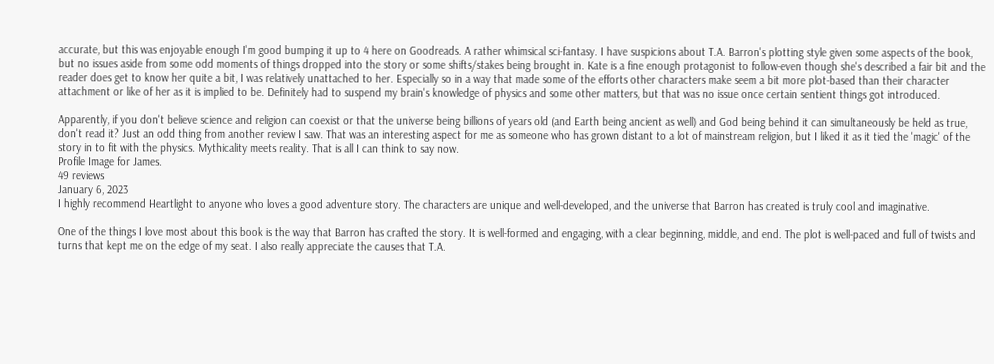accurate, but this was enjoyable enough I'm good bumping it up to 4 here on Goodreads. A rather whimsical sci-fantasy. I have suspicions about T.A. Barron's plotting style given some aspects of the book, but no issues aside from some odd moments of things dropped into the story or some shifts/stakes being brought in. Kate is a fine enough protagonist to follow-even though she's described a fair bit and the reader does get to know her quite a bit, I was relatively unattached to her. Especially so in a way that made some of the efforts other characters make seem a bit more plot-based than their character attachment or like of her as it is implied to be. Definitely had to suspend my brain's knowledge of physics and some other matters, but that was no issue once certain sentient things got introduced.

Apparently, if you don't believe science and religion can coexist or that the universe being billions of years old (and Earth being ancient as well) and God being behind it can simultaneously be held as true, don't read it? Just an odd thing from another review I saw. That was an interesting aspect for me as someone who has grown distant to a lot of mainstream religion, but I liked it as it tied the 'magic' of the story in to fit with the physics. Mythicality meets reality. That is all I can think to say now.
Profile Image for James.
49 reviews
January 6, 2023
I highly recommend Heartlight to anyone who loves a good adventure story. The characters are unique and well-developed, and the universe that Barron has created is truly cool and imaginative.

One of the things I love most about this book is the way that Barron has crafted the story. It is well-formed and engaging, with a clear beginning, middle, and end. The plot is well-paced and full of twists and turns that kept me on the edge of my seat. I also really appreciate the causes that T.A.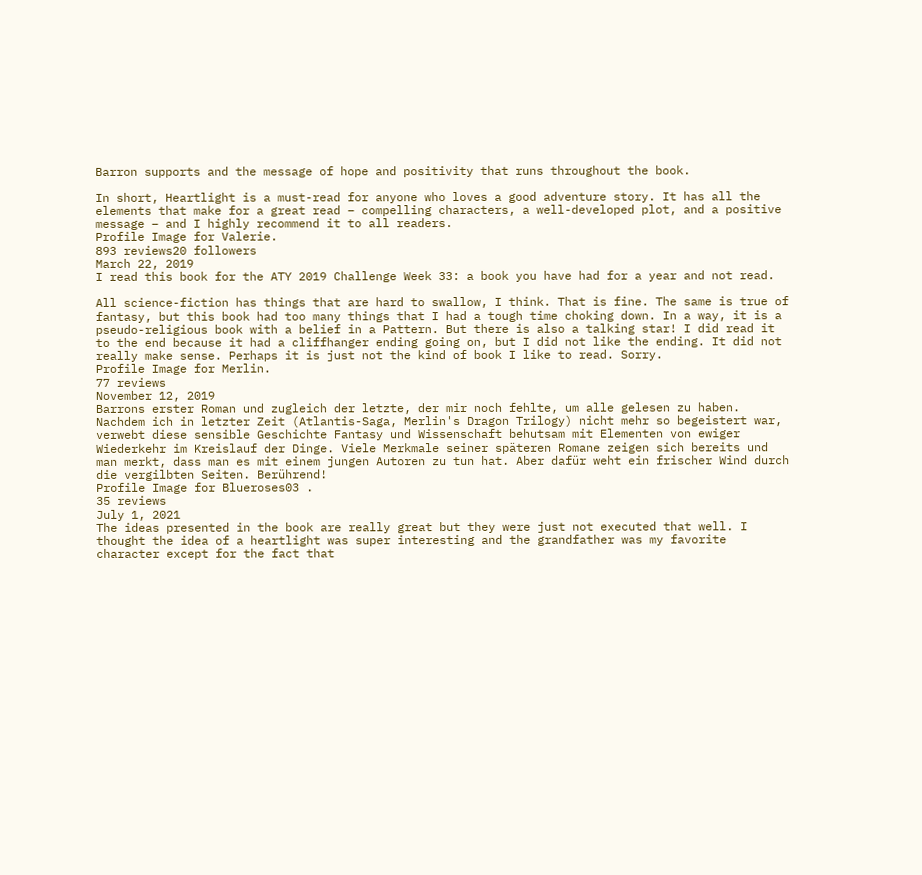Barron supports and the message of hope and positivity that runs throughout the book.

In short, Heartlight is a must-read for anyone who loves a good adventure story. It has all the elements that make for a great read – compelling characters, a well-developed plot, and a positive message – and I highly recommend it to all readers.
Profile Image for Valerie.
893 reviews20 followers
March 22, 2019
I read this book for the ATY 2019 Challenge Week 33: a book you have had for a year and not read.

All science-fiction has things that are hard to swallow, I think. That is fine. The same is true of fantasy, but this book had too many things that I had a tough time choking down. In a way, it is a pseudo-religious book with a belief in a Pattern. But there is also a talking star! I did read it to the end because it had a cliffhanger ending going on, but I did not like the ending. It did not really make sense. Perhaps it is just not the kind of book I like to read. Sorry.
Profile Image for Merlin.
77 reviews
November 12, 2019
Barrons erster Roman und zugleich der letzte, der mir noch fehlte, um alle gelesen zu haben. Nachdem ich in letzter Zeit (Atlantis-Saga, Merlin's Dragon Trilogy) nicht mehr so begeistert war, verwebt diese sensible Geschichte Fantasy und Wissenschaft behutsam mit Elementen von ewiger Wiederkehr im Kreislauf der Dinge. Viele Merkmale seiner späteren Romane zeigen sich bereits und man merkt, dass man es mit einem jungen Autoren zu tun hat. Aber dafür weht ein frischer Wind durch die vergilbten Seiten. Berührend!
Profile Image for Blueroses03 .
35 reviews
July 1, 2021
The ideas presented in the book are really great but they were just not executed that well. I thought the idea of a heartlight was super interesting and the grandfather was my favorite character except for the fact that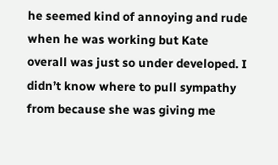he seemed kind of annoying and rude when he was working but Kate overall was just so under developed. I didn’t know where to pull sympathy from because she was giving me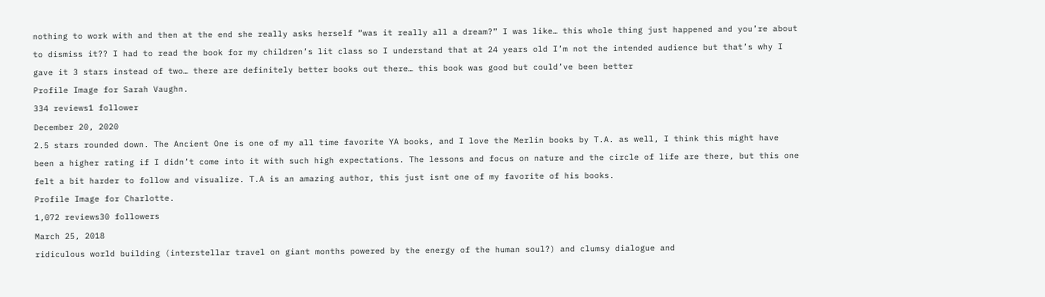nothing to work with and then at the end she really asks herself “was it really all a dream?” I was like… this whole thing just happened and you’re about to dismiss it?? I had to read the book for my children’s lit class so I understand that at 24 years old I’m not the intended audience but that’s why I gave it 3 stars instead of two… there are definitely better books out there… this book was good but could’ve been better
Profile Image for Sarah Vaughn.
334 reviews1 follower
December 20, 2020
2.5 stars rounded down. The Ancient One is one of my all time favorite YA books, and I love the Merlin books by T.A. as well, I think this might have been a higher rating if I didn’t come into it with such high expectations. The lessons and focus on nature and the circle of life are there, but this one felt a bit harder to follow and visualize. T.A is an amazing author, this just isnt one of my favorite of his books.
Profile Image for Charlotte.
1,072 reviews30 followers
March 25, 2018
ridiculous world building (interstellar travel on giant months powered by the energy of the human soul?) and clumsy dialogue and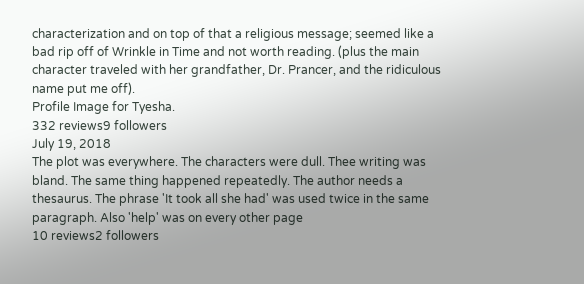characterization and on top of that a religious message; seemed like a bad rip off of Wrinkle in Time and not worth reading. (plus the main character traveled with her grandfather, Dr. Prancer, and the ridiculous name put me off).
Profile Image for Tyesha.
332 reviews9 followers
July 19, 2018
The plot was everywhere. The characters were dull. Thee writing was bland. The same thing happened repeatedly. The author needs a thesaurus. The phrase 'It took all she had' was used twice in the same paragraph. Also 'help' was on every other page
10 reviews2 followers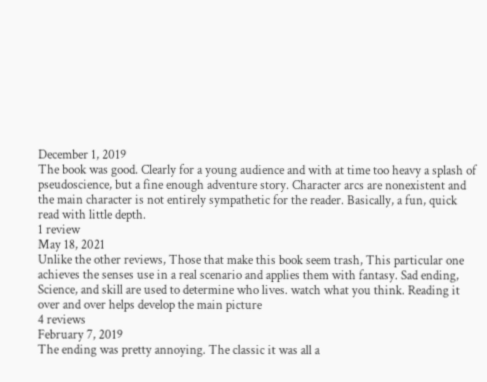December 1, 2019
The book was good. Clearly for a young audience and with at time too heavy a splash of pseudoscience, but a fine enough adventure story. Character arcs are nonexistent and the main character is not entirely sympathetic for the reader. Basically, a fun, quick read with little depth.
1 review
May 18, 2021
Unlike the other reviews, Those that make this book seem trash, This particular one achieves the senses use in a real scenario and applies them with fantasy. Sad ending, Science, and skill are used to determine who lives. watch what you think. Reading it over and over helps develop the main picture
4 reviews
February 7, 2019
The ending was pretty annoying. The classic it was all a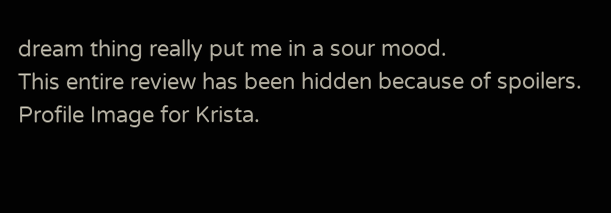dream thing really put me in a sour mood.
This entire review has been hidden because of spoilers.
Profile Image for Krista.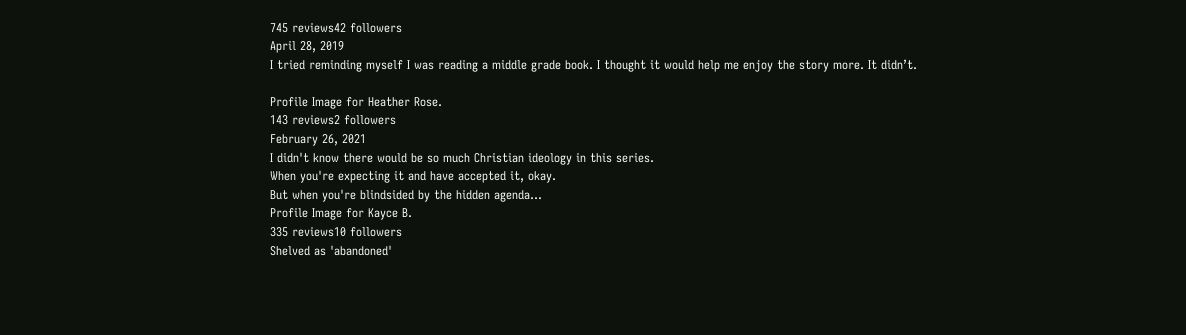745 reviews42 followers
April 28, 2019
I tried reminding myself I was reading a middle grade book. I thought it would help me enjoy the story more. It didn’t.

Profile Image for Heather Rose.
143 reviews2 followers
February 26, 2021
I didn't know there would be so much Christian ideology in this series.
When you're expecting it and have accepted it, okay.
But when you're blindsided by the hidden agenda...
Profile Image for Kayce B.
335 reviews10 followers
Shelved as 'abandoned'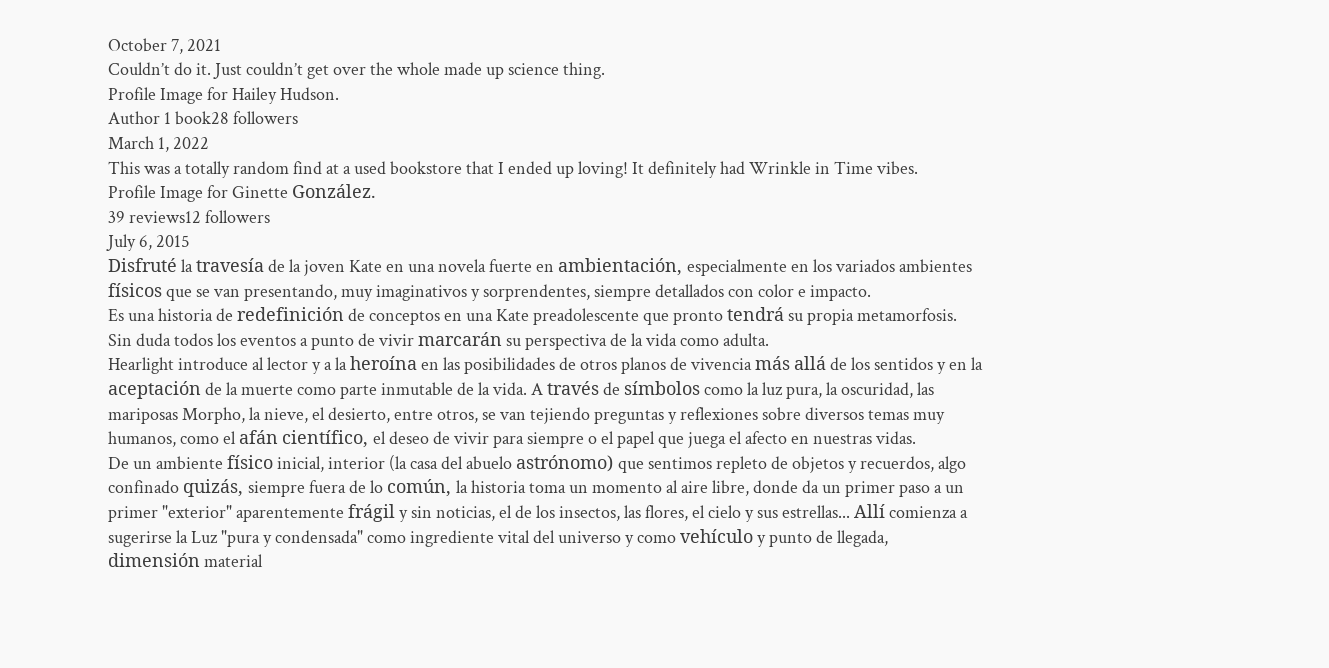October 7, 2021
Couldn’t do it. Just couldn’t get over the whole made up science thing.
Profile Image for Hailey Hudson.
Author 1 book28 followers
March 1, 2022
This was a totally random find at a used bookstore that I ended up loving! It definitely had Wrinkle in Time vibes.
Profile Image for Ginette González.
39 reviews12 followers
July 6, 2015
Disfruté la travesía de la joven Kate en una novela fuerte en ambientación, especialmente en los variados ambientes físicos que se van presentando, muy imaginativos y sorprendentes, siempre detallados con color e impacto.
Es una historia de redefinición de conceptos en una Kate preadolescente que pronto tendrá su propia metamorfosis. Sin duda todos los eventos a punto de vivir marcarán su perspectiva de la vida como adulta.
Hearlight introduce al lector y a la heroína en las posibilidades de otros planos de vivencia más allá de los sentidos y en la aceptación de la muerte como parte inmutable de la vida. A través de símbolos como la luz pura, la oscuridad, las mariposas Morpho, la nieve, el desierto, entre otros, se van tejiendo preguntas y reflexiones sobre diversos temas muy humanos, como el afán científico, el deseo de vivir para siempre o el papel que juega el afecto en nuestras vidas.
De un ambiente físico inicial, interior (la casa del abuelo astrónomo) que sentimos repleto de objetos y recuerdos, algo confinado quizás, siempre fuera de lo común, la historia toma un momento al aire libre, donde da un primer paso a un primer "exterior" aparentemente frágil y sin noticias, el de los insectos, las flores, el cielo y sus estrellas... Allí comienza a sugerirse la Luz "pura y condensada" como ingrediente vital del universo y como vehículo y punto de llegada, dimensión material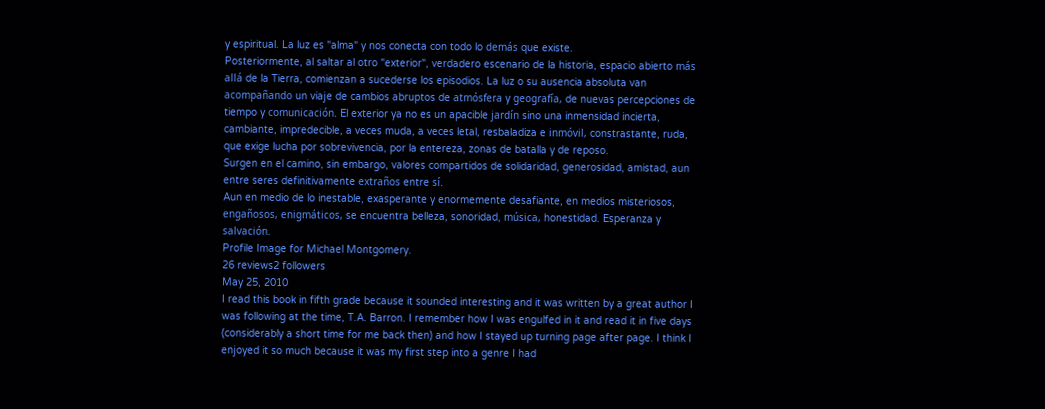y espiritual. La luz es "alma" y nos conecta con todo lo demás que existe.
Posteriormente, al saltar al otro "exterior", verdadero escenario de la historia, espacio abierto más allá de la Tierra, comienzan a sucederse los episodios. La luz o su ausencia absoluta van acompañando un viaje de cambios abruptos de atmósfera y geografía, de nuevas percepciones de tiempo y comunicación. El exterior ya no es un apacible jardín sino una inmensidad incierta, cambiante, impredecible, a veces muda, a veces letal, resbaladiza e inmóvil, constrastante, ruda, que exige lucha por sobrevivencia, por la entereza, zonas de batalla y de reposo.
Surgen en el camino, sin embargo, valores compartidos de solidaridad, generosidad, amistad, aun entre seres definitivamente extraños entre sí.
Aun en medio de lo inestable, exasperante y enormemente desafiante, en medios misteriosos, engañosos, enigmáticos, se encuentra belleza, sonoridad, música, honestidad. Esperanza y salvación.
Profile Image for Michael Montgomery.
26 reviews2 followers
May 25, 2010
I read this book in fifth grade because it sounded interesting and it was written by a great author I was following at the time, T.A. Barron. I remember how I was engulfed in it and read it in five days (considerably a short time for me back then) and how I stayed up turning page after page. I think I enjoyed it so much because it was my first step into a genre I had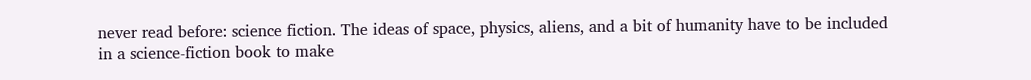never read before: science fiction. The ideas of space, physics, aliens, and a bit of humanity have to be included in a science-fiction book to make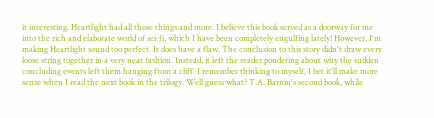it interesting. Heartlight had all those things and more. I believe this book served as a doorway for me into the rich and elaborate world of sci-fi, which I have been completely engulfing lately! However, I'm making Heartlight sound too perfect. It does have a flaw. The conclusion to this story didn't draw every loose string together in a very neat fashion. Instead, it left the reader pondering about why the sudden concluding events left them hanging from a cliff. I remember thinking to myself, I bet it'll make more sense when I read the next book in the trilogy. Well guess what? T.A. Barron's second book, while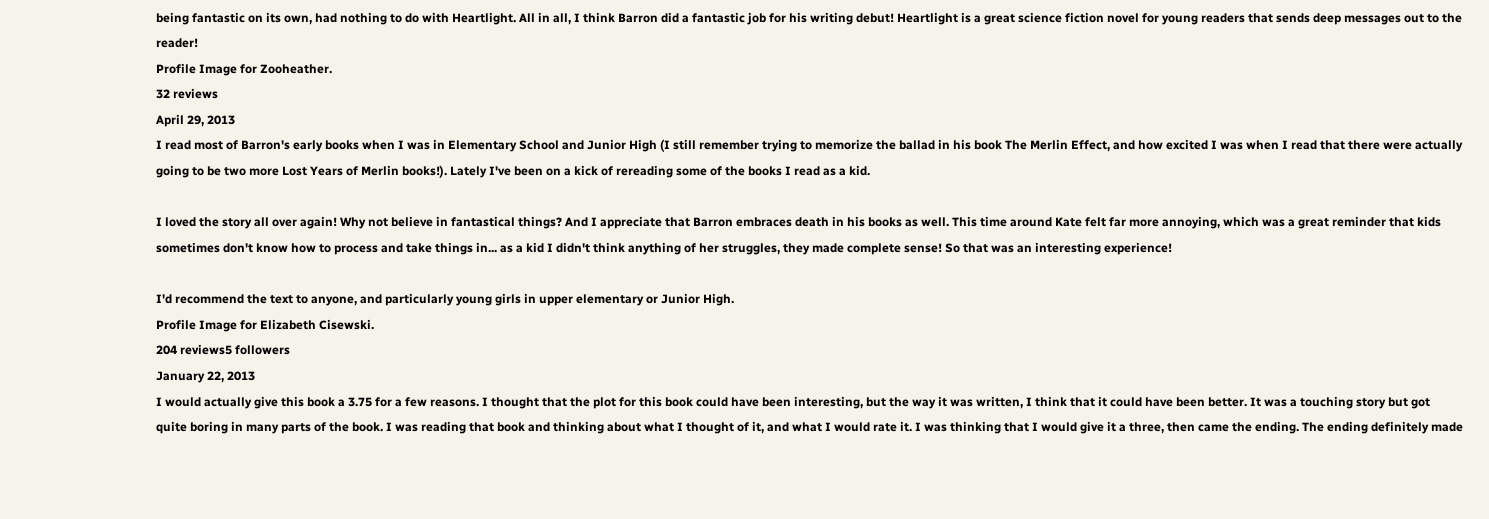being fantastic on its own, had nothing to do with Heartlight. All in all, I think Barron did a fantastic job for his writing debut! Heartlight is a great science fiction novel for young readers that sends deep messages out to the reader!
Profile Image for Zooheather.
32 reviews
April 29, 2013
I read most of Barron's early books when I was in Elementary School and Junior High (I still remember trying to memorize the ballad in his book The Merlin Effect, and how excited I was when I read that there were actually going to be two more Lost Years of Merlin books!). Lately I've been on a kick of rereading some of the books I read as a kid.

I loved the story all over again! Why not believe in fantastical things? And I appreciate that Barron embraces death in his books as well. This time around Kate felt far more annoying, which was a great reminder that kids sometimes don't know how to process and take things in... as a kid I didn't think anything of her struggles, they made complete sense! So that was an interesting experience!

I'd recommend the text to anyone, and particularly young girls in upper elementary or Junior High.
Profile Image for Elizabeth Cisewski.
204 reviews5 followers
January 22, 2013
I would actually give this book a 3.75 for a few reasons. I thought that the plot for this book could have been interesting, but the way it was written, I think that it could have been better. It was a touching story but got quite boring in many parts of the book. I was reading that book and thinking about what I thought of it, and what I would rate it. I was thinking that I would give it a three, then came the ending. The ending definitely made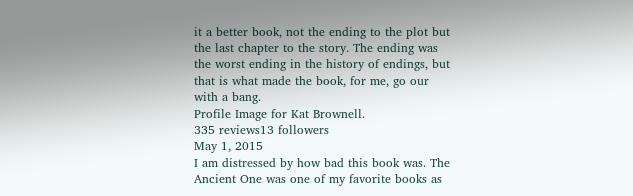it a better book, not the ending to the plot but the last chapter to the story. The ending was the worst ending in the history of endings, but that is what made the book, for me, go our with a bang.
Profile Image for Kat Brownell.
335 reviews13 followers
May 1, 2015
I am distressed by how bad this book was. The Ancient One was one of my favorite books as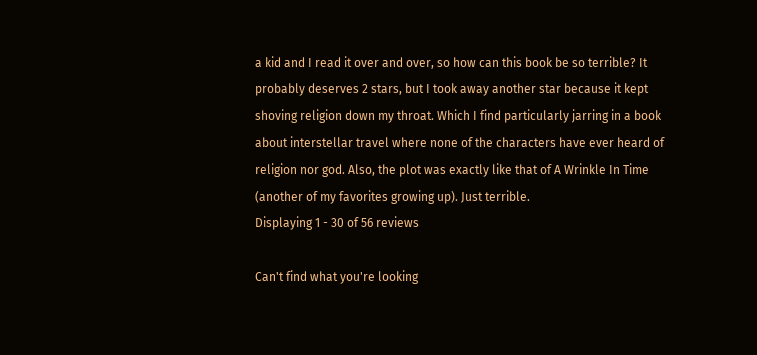a kid and I read it over and over, so how can this book be so terrible? It probably deserves 2 stars, but I took away another star because it kept shoving religion down my throat. Which I find particularly jarring in a book about interstellar travel where none of the characters have ever heard of religion nor god. Also, the plot was exactly like that of A Wrinkle In Time (another of my favorites growing up). Just terrible.
Displaying 1 - 30 of 56 reviews

Can't find what you're looking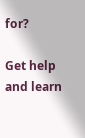for?

Get help and learn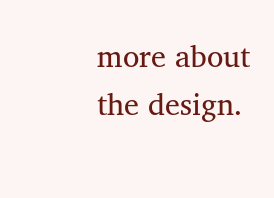more about the design.